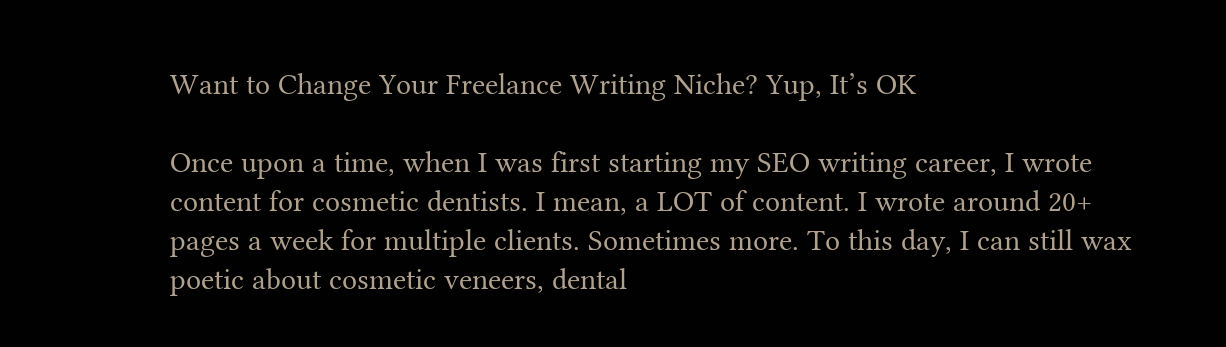Want to Change Your Freelance Writing Niche? Yup, It’s OK

Once upon a time, when I was first starting my SEO writing career, I wrote content for cosmetic dentists. I mean, a LOT of content. I wrote around 20+ pages a week for multiple clients. Sometimes more. To this day, I can still wax poetic about cosmetic veneers, dental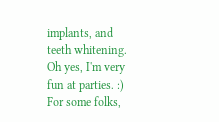implants, and teeth whitening. Oh yes, I'm very fun at parties. :) For some folks,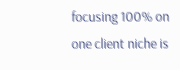focusing 100% on one client niche is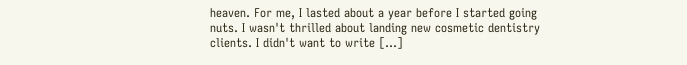heaven. For me, I lasted about a year before I started going nuts. I wasn't thrilled about landing new cosmetic dentistry clients. I didn't want to write [...]